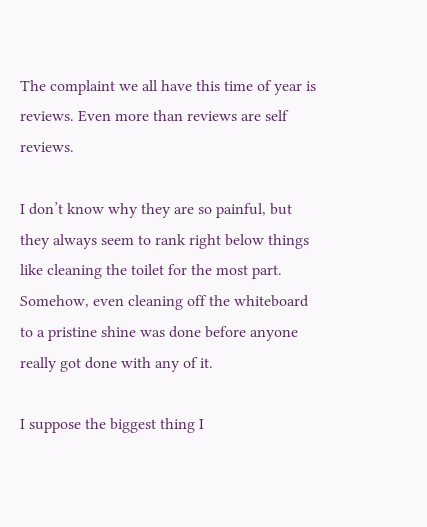The complaint we all have this time of year is reviews. Even more than reviews are self reviews.

I don’t know why they are so painful, but they always seem to rank right below things like cleaning the toilet for the most part. Somehow, even cleaning off the whiteboard to a pristine shine was done before anyone really got done with any of it.

I suppose the biggest thing I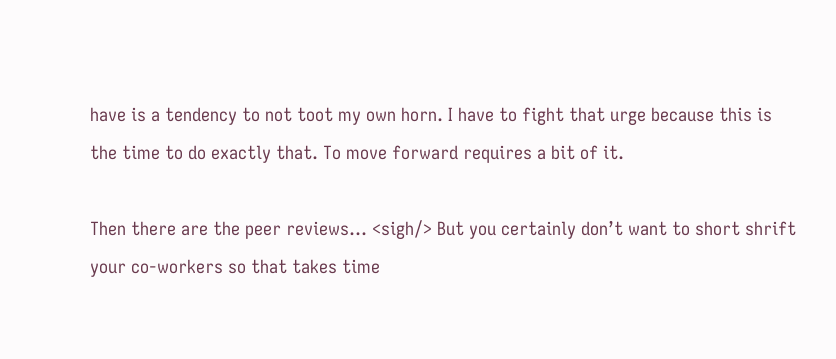have is a tendency to not toot my own horn. I have to fight that urge because this is the time to do exactly that. To move forward requires a bit of it.

Then there are the peer reviews… <sigh/> But you certainly don’t want to short shrift your co-workers so that takes time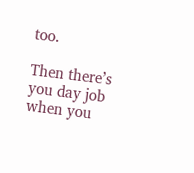too.

Then there’s you day job when you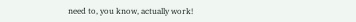need to, you know, actually work!